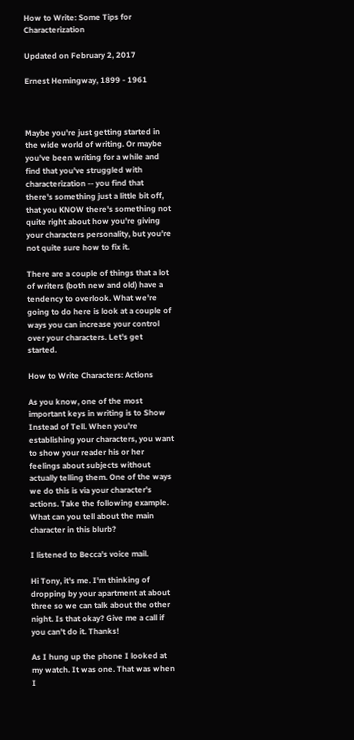How to Write: Some Tips for Characterization

Updated on February 2, 2017

Ernest Hemingway, 1899 - 1961



Maybe you're just getting started in the wide world of writing. Or maybe you've been writing for a while and find that you've struggled with characterization -- you find that there's something just a little bit off, that you KNOW there's something not quite right about how you're giving your characters personality, but you're not quite sure how to fix it.

There are a couple of things that a lot of writers (both new and old) have a tendency to overlook. What we're going to do here is look at a couple of ways you can increase your control over your characters. Let's get started.

How to Write Characters: Actions

As you know, one of the most important keys in writing is to Show Instead of Tell. When you're establishing your characters, you want to show your reader his or her feelings about subjects without actually telling them. One of the ways we do this is via your character's actions. Take the following example. What can you tell about the main character in this blurb?

I listened to Becca's voice mail.

Hi Tony, it's me. I'm thinking of dropping by your apartment at about three so we can talk about the other night. Is that okay? Give me a call if you can't do it. Thanks!

As I hung up the phone I looked at my watch. It was one. That was when I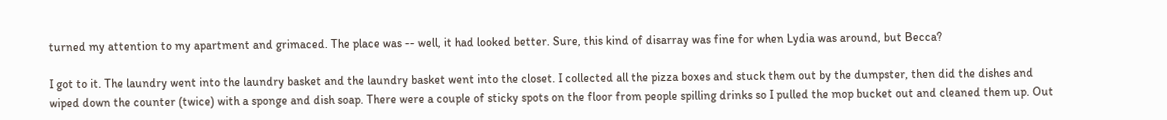turned my attention to my apartment and grimaced. The place was -- well, it had looked better. Sure, this kind of disarray was fine for when Lydia was around, but Becca?

I got to it. The laundry went into the laundry basket and the laundry basket went into the closet. I collected all the pizza boxes and stuck them out by the dumpster, then did the dishes and wiped down the counter (twice) with a sponge and dish soap. There were a couple of sticky spots on the floor from people spilling drinks so I pulled the mop bucket out and cleaned them up. Out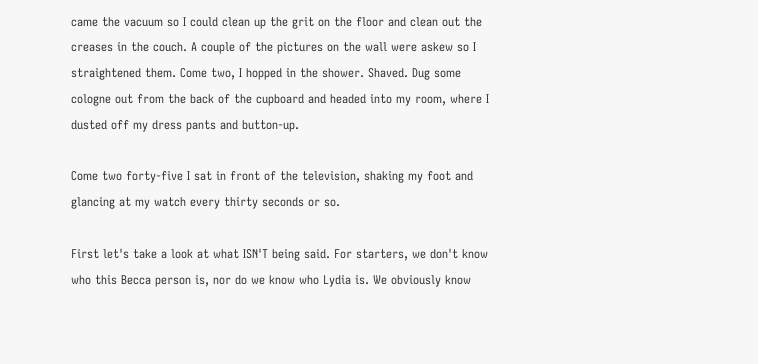came the vacuum so I could clean up the grit on the floor and clean out the creases in the couch. A couple of the pictures on the wall were askew so I straightened them. Come two, I hopped in the shower. Shaved. Dug some cologne out from the back of the cupboard and headed into my room, where I dusted off my dress pants and button-up.

Come two forty-five I sat in front of the television, shaking my foot and glancing at my watch every thirty seconds or so.

First let's take a look at what ISN'T being said. For starters, we don't know who this Becca person is, nor do we know who Lydia is. We obviously know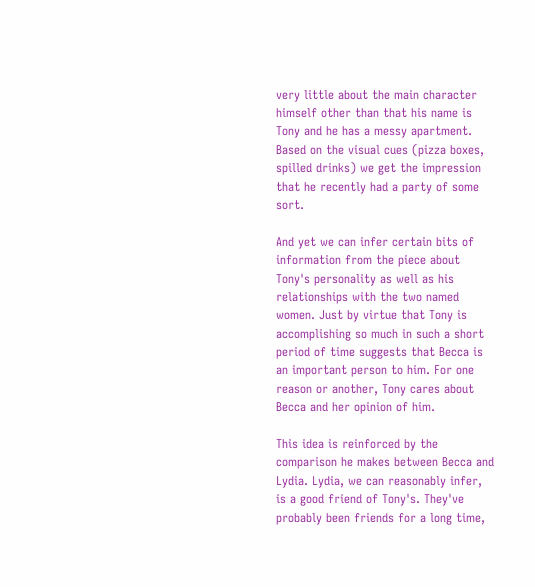very little about the main character himself other than that his name is Tony and he has a messy apartment. Based on the visual cues (pizza boxes, spilled drinks) we get the impression that he recently had a party of some sort.

And yet we can infer certain bits of information from the piece about Tony's personality as well as his relationships with the two named women. Just by virtue that Tony is accomplishing so much in such a short period of time suggests that Becca is an important person to him. For one reason or another, Tony cares about Becca and her opinion of him.

This idea is reinforced by the comparison he makes between Becca and Lydia. Lydia, we can reasonably infer, is a good friend of Tony's. They've probably been friends for a long time,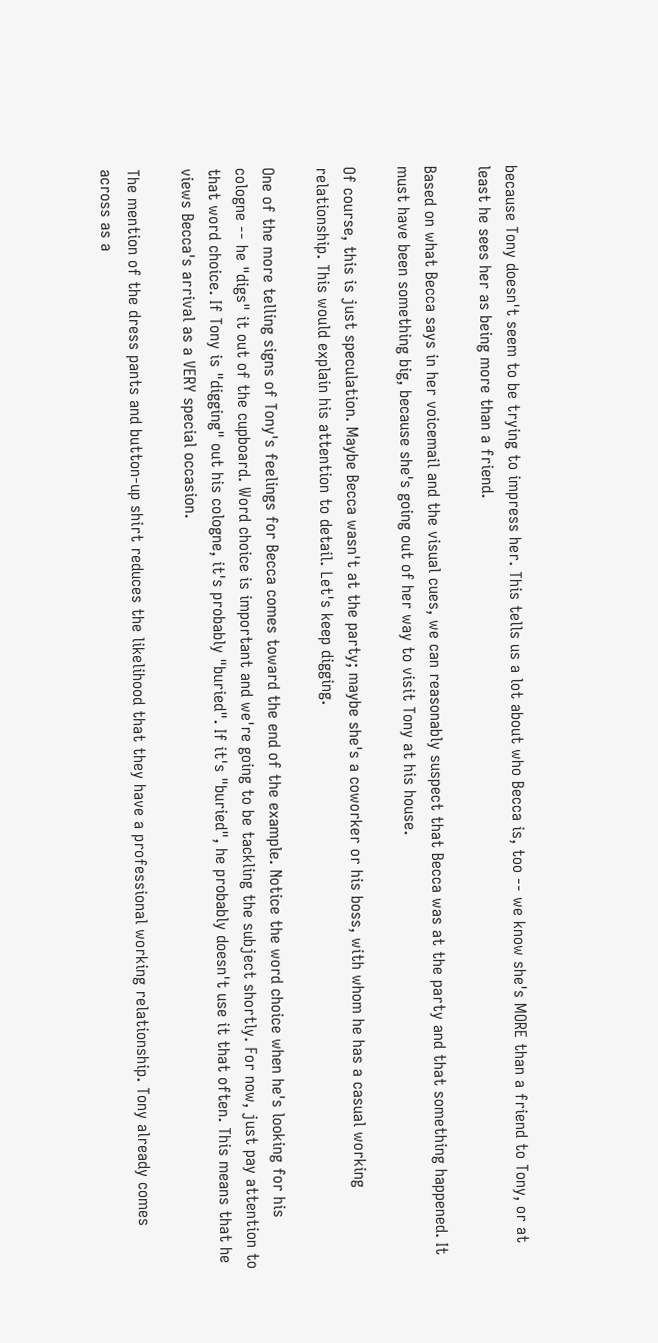because Tony doesn't seem to be trying to impress her. This tells us a lot about who Becca is, too -- we know she's MORE than a friend to Tony, or at least he sees her as being more than a friend.

Based on what Becca says in her voicemail and the visual cues, we can reasonably suspect that Becca was at the party and that something happened. It must have been something big, because she's going out of her way to visit Tony at his house.

Of course, this is just speculation. Maybe Becca wasn't at the party; maybe she's a coworker or his boss, with whom he has a casual working relationship. This would explain his attention to detail. Let's keep digging.

One of the more telling signs of Tony's feelings for Becca comes toward the end of the example. Notice the word choice when he's looking for his cologne -- he "digs" it out of the cupboard. Word choice is important and we're going to be tackling the subject shortly. For now, just pay attention to that word choice. If Tony is "digging" out his cologne, it's probably "buried". If it's "buried", he probably doesn't use it that often. This means that he views Becca's arrival as a VERY special occasion.

The mention of the dress pants and button-up shirt reduces the likelihood that they have a professional working relationship. Tony already comes across as a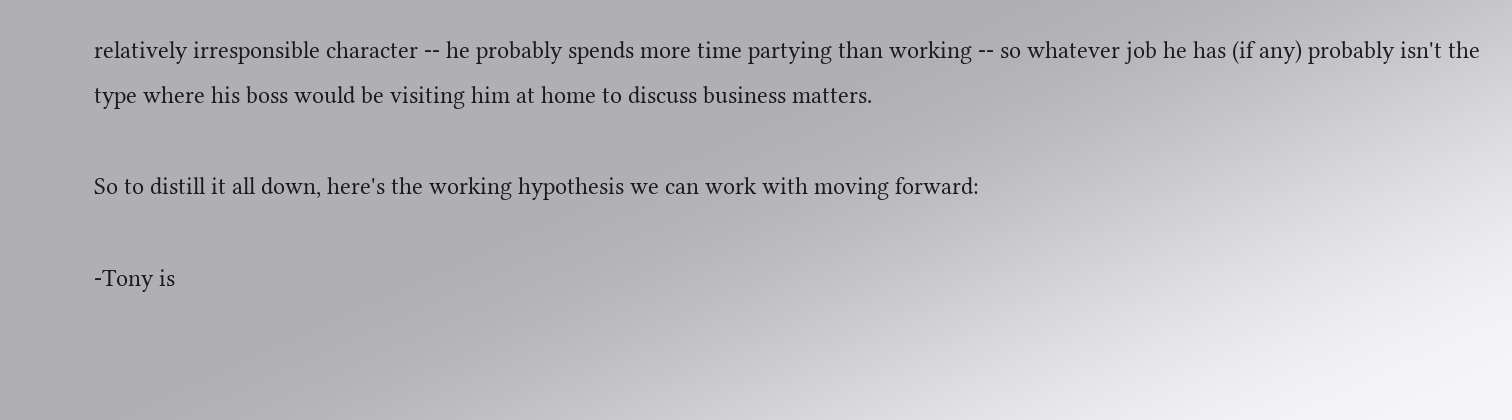relatively irresponsible character -- he probably spends more time partying than working -- so whatever job he has (if any) probably isn't the type where his boss would be visiting him at home to discuss business matters.

So to distill it all down, here's the working hypothesis we can work with moving forward:

-Tony is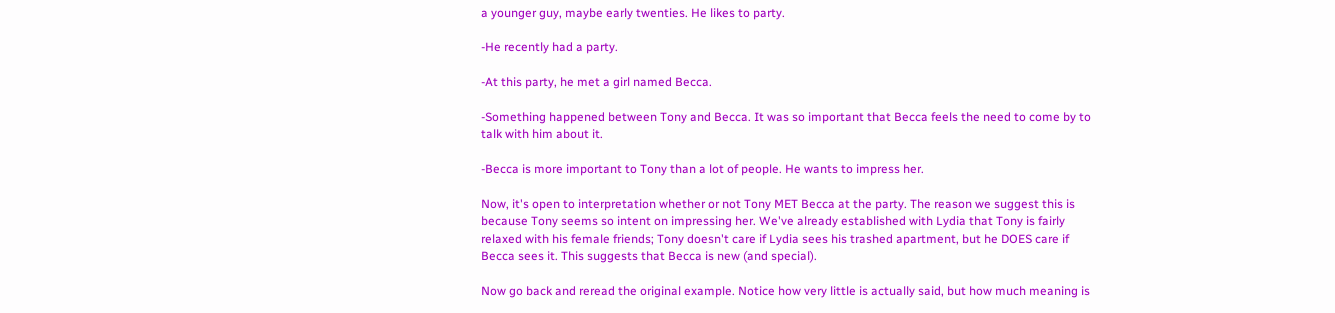a younger guy, maybe early twenties. He likes to party.

-He recently had a party.

-At this party, he met a girl named Becca.

-Something happened between Tony and Becca. It was so important that Becca feels the need to come by to talk with him about it.

-Becca is more important to Tony than a lot of people. He wants to impress her.

Now, it's open to interpretation whether or not Tony MET Becca at the party. The reason we suggest this is because Tony seems so intent on impressing her. We've already established with Lydia that Tony is fairly relaxed with his female friends; Tony doesn't care if Lydia sees his trashed apartment, but he DOES care if Becca sees it. This suggests that Becca is new (and special).

Now go back and reread the original example. Notice how very little is actually said, but how much meaning is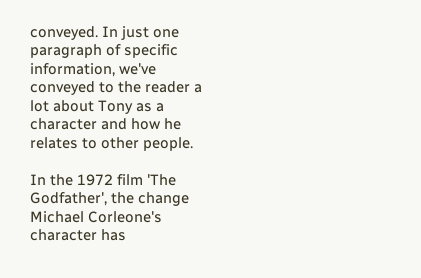conveyed. In just one paragraph of specific information, we've conveyed to the reader a lot about Tony as a character and how he relates to other people.

In the 1972 film 'The Godfather', the change Michael Corleone's character has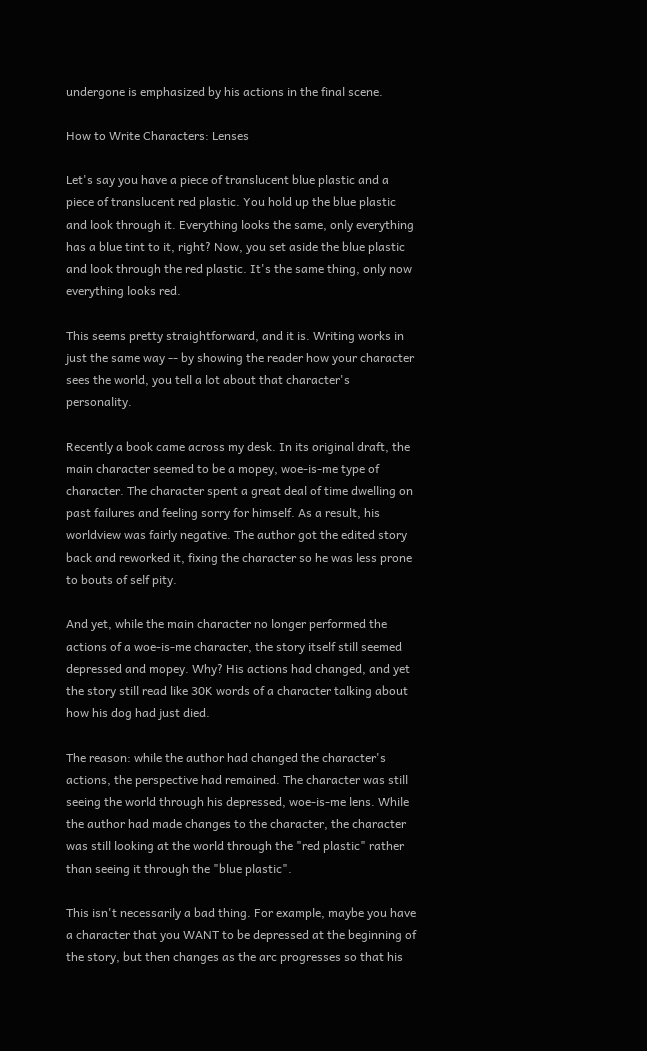undergone is emphasized by his actions in the final scene.

How to Write Characters: Lenses

Let's say you have a piece of translucent blue plastic and a piece of translucent red plastic. You hold up the blue plastic and look through it. Everything looks the same, only everything has a blue tint to it, right? Now, you set aside the blue plastic and look through the red plastic. It's the same thing, only now everything looks red.

This seems pretty straightforward, and it is. Writing works in just the same way -- by showing the reader how your character sees the world, you tell a lot about that character's personality.

Recently a book came across my desk. In its original draft, the main character seemed to be a mopey, woe-is-me type of character. The character spent a great deal of time dwelling on past failures and feeling sorry for himself. As a result, his worldview was fairly negative. The author got the edited story back and reworked it, fixing the character so he was less prone to bouts of self pity.

And yet, while the main character no longer performed the actions of a woe-is-me character, the story itself still seemed depressed and mopey. Why? His actions had changed, and yet the story still read like 30K words of a character talking about how his dog had just died.

The reason: while the author had changed the character's actions, the perspective had remained. The character was still seeing the world through his depressed, woe-is-me lens. While the author had made changes to the character, the character was still looking at the world through the "red plastic" rather than seeing it through the "blue plastic".

This isn't necessarily a bad thing. For example, maybe you have a character that you WANT to be depressed at the beginning of the story, but then changes as the arc progresses so that his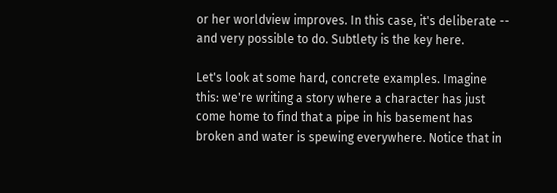or her worldview improves. In this case, it's deliberate -- and very possible to do. Subtlety is the key here.

Let's look at some hard, concrete examples. Imagine this: we're writing a story where a character has just come home to find that a pipe in his basement has broken and water is spewing everywhere. Notice that in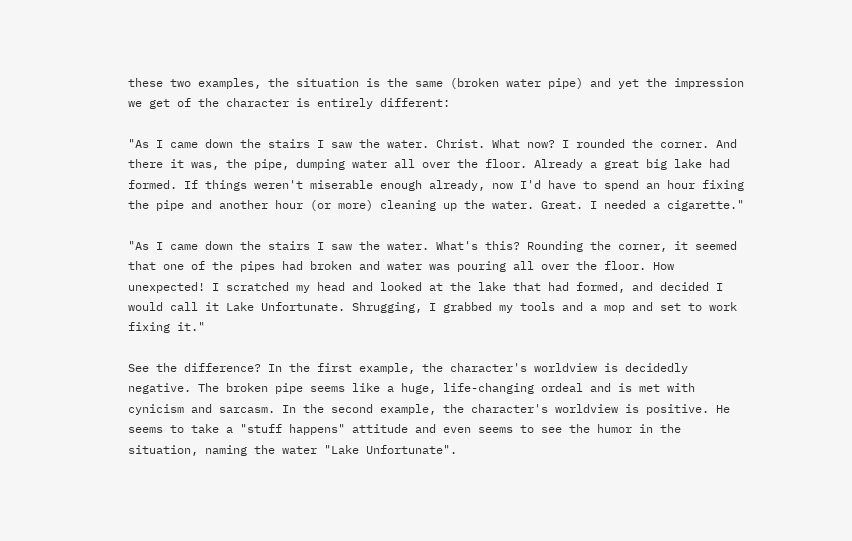these two examples, the situation is the same (broken water pipe) and yet the impression we get of the character is entirely different:

"As I came down the stairs I saw the water. Christ. What now? I rounded the corner. And there it was, the pipe, dumping water all over the floor. Already a great big lake had formed. If things weren't miserable enough already, now I'd have to spend an hour fixing the pipe and another hour (or more) cleaning up the water. Great. I needed a cigarette."

"As I came down the stairs I saw the water. What's this? Rounding the corner, it seemed that one of the pipes had broken and water was pouring all over the floor. How unexpected! I scratched my head and looked at the lake that had formed, and decided I would call it Lake Unfortunate. Shrugging, I grabbed my tools and a mop and set to work fixing it."

See the difference? In the first example, the character's worldview is decidedly negative. The broken pipe seems like a huge, life-changing ordeal and is met with cynicism and sarcasm. In the second example, the character's worldview is positive. He seems to take a "stuff happens" attitude and even seems to see the humor in the situation, naming the water "Lake Unfortunate".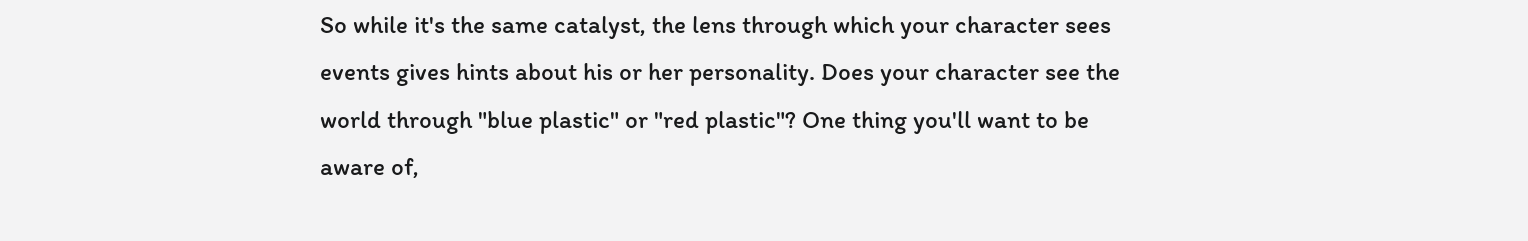So while it's the same catalyst, the lens through which your character sees events gives hints about his or her personality. Does your character see the world through "blue plastic" or "red plastic"? One thing you'll want to be aware of,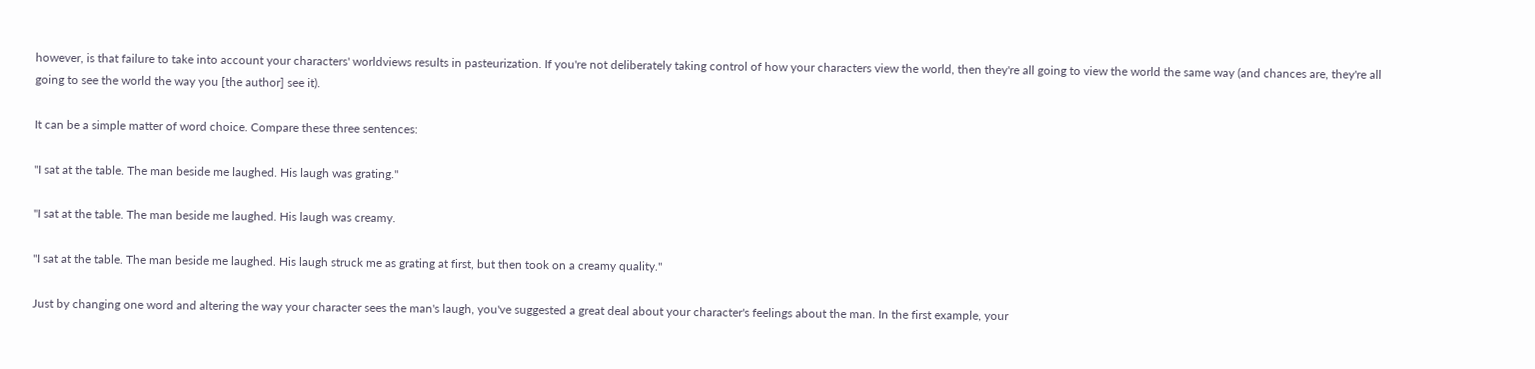however, is that failure to take into account your characters' worldviews results in pasteurization. If you're not deliberately taking control of how your characters view the world, then they're all going to view the world the same way (and chances are, they're all going to see the world the way you [the author] see it).

It can be a simple matter of word choice. Compare these three sentences:

"I sat at the table. The man beside me laughed. His laugh was grating."

"I sat at the table. The man beside me laughed. His laugh was creamy.

"I sat at the table. The man beside me laughed. His laugh struck me as grating at first, but then took on a creamy quality."

Just by changing one word and altering the way your character sees the man's laugh, you've suggested a great deal about your character's feelings about the man. In the first example, your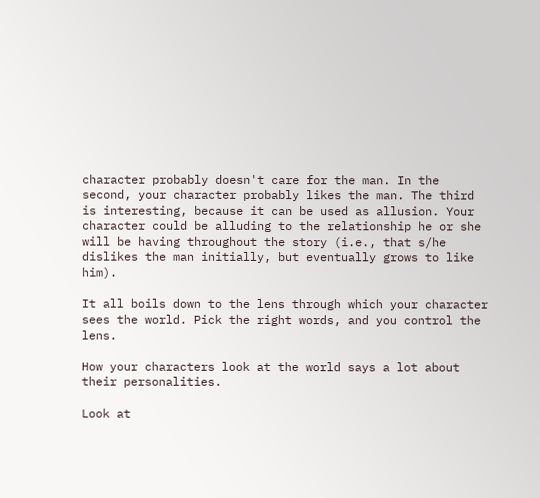character probably doesn't care for the man. In the second, your character probably likes the man. The third is interesting, because it can be used as allusion. Your character could be alluding to the relationship he or she will be having throughout the story (i.e., that s/he dislikes the man initially, but eventually grows to like him).

It all boils down to the lens through which your character sees the world. Pick the right words, and you control the lens.

How your characters look at the world says a lot about their personalities.

Look at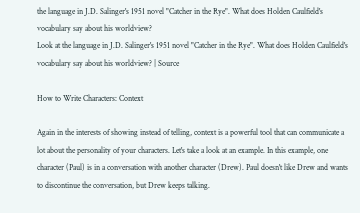the language in J.D. Salinger's 1951 novel "Catcher in the Rye". What does Holden Caulfield's vocabulary say about his worldview?
Look at the language in J.D. Salinger's 1951 novel "Catcher in the Rye". What does Holden Caulfield's vocabulary say about his worldview? | Source

How to Write Characters: Context

Again in the interests of showing instead of telling, context is a powerful tool that can communicate a lot about the personality of your characters. Let's take a look at an example. In this example, one character (Paul) is in a conversation with another character (Drew). Paul doesn't like Drew and wants to discontinue the conversation, but Drew keeps talking.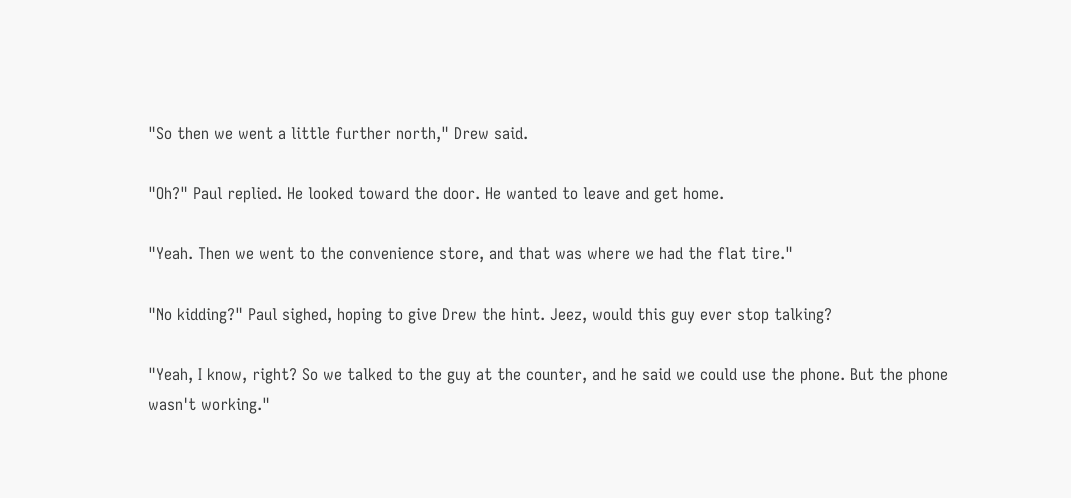"So then we went a little further north," Drew said.

"Oh?" Paul replied. He looked toward the door. He wanted to leave and get home.

"Yeah. Then we went to the convenience store, and that was where we had the flat tire."

"No kidding?" Paul sighed, hoping to give Drew the hint. Jeez, would this guy ever stop talking?

"Yeah, I know, right? So we talked to the guy at the counter, and he said we could use the phone. But the phone wasn't working."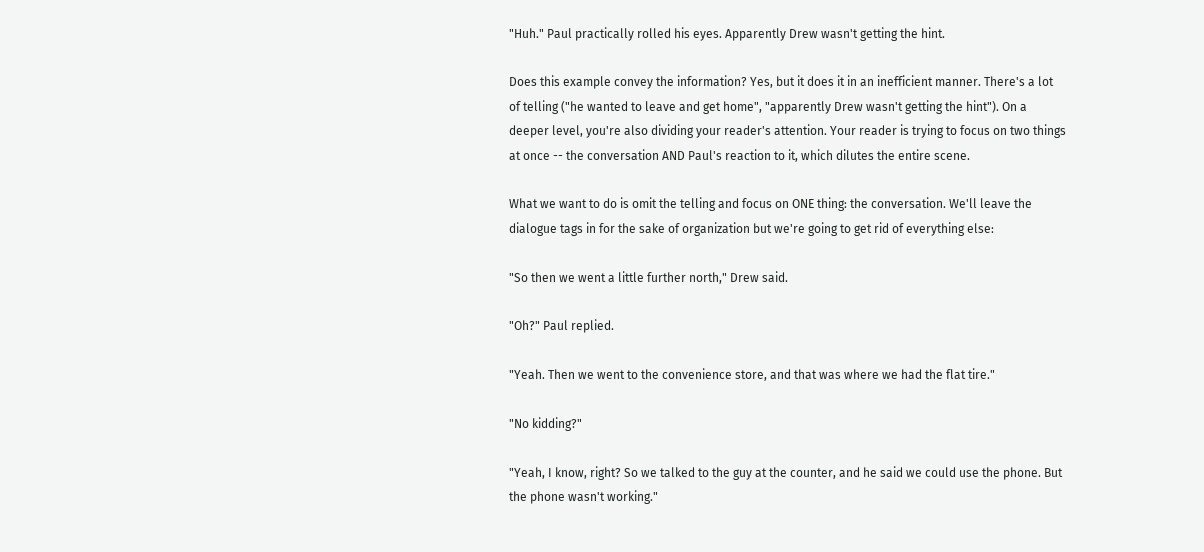"Huh." Paul practically rolled his eyes. Apparently Drew wasn't getting the hint.

Does this example convey the information? Yes, but it does it in an inefficient manner. There's a lot of telling ("he wanted to leave and get home", "apparently Drew wasn't getting the hint"). On a deeper level, you're also dividing your reader's attention. Your reader is trying to focus on two things at once -- the conversation AND Paul's reaction to it, which dilutes the entire scene.

What we want to do is omit the telling and focus on ONE thing: the conversation. We'll leave the dialogue tags in for the sake of organization but we're going to get rid of everything else:

"So then we went a little further north," Drew said.

"Oh?" Paul replied.

"Yeah. Then we went to the convenience store, and that was where we had the flat tire."

"No kidding?"

"Yeah, I know, right? So we talked to the guy at the counter, and he said we could use the phone. But the phone wasn't working."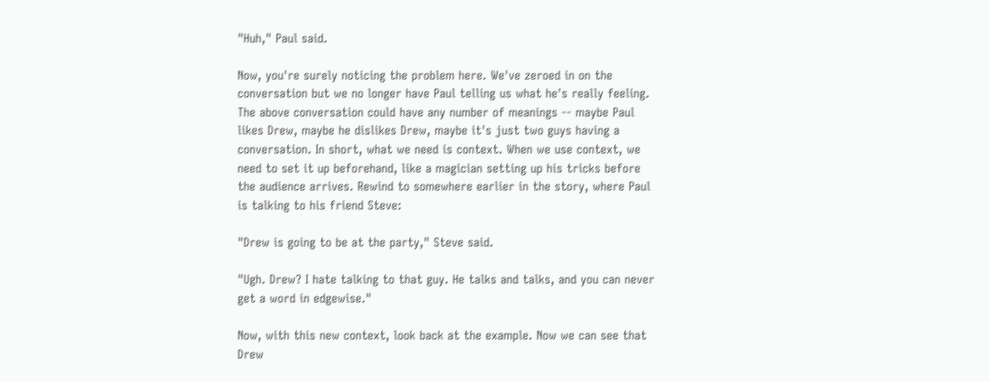"Huh," Paul said.

Now, you're surely noticing the problem here. We've zeroed in on the conversation but we no longer have Paul telling us what he's really feeling. The above conversation could have any number of meanings -- maybe Paul likes Drew, maybe he dislikes Drew, maybe it's just two guys having a conversation. In short, what we need is context. When we use context, we need to set it up beforehand, like a magician setting up his tricks before the audience arrives. Rewind to somewhere earlier in the story, where Paul is talking to his friend Steve:

"Drew is going to be at the party," Steve said.

"Ugh. Drew? I hate talking to that guy. He talks and talks, and you can never get a word in edgewise."

Now, with this new context, look back at the example. Now we can see that Drew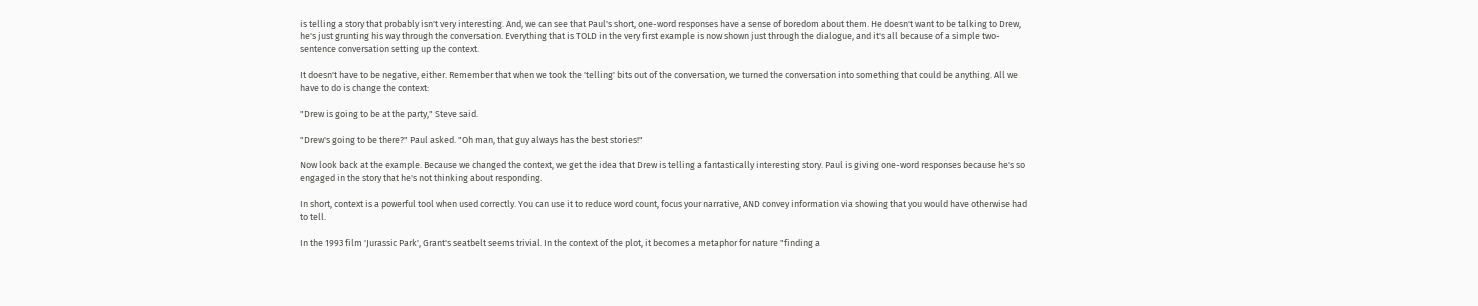is telling a story that probably isn't very interesting. And, we can see that Paul's short, one-word responses have a sense of boredom about them. He doesn't want to be talking to Drew, he's just grunting his way through the conversation. Everything that is TOLD in the very first example is now shown just through the dialogue, and it's all because of a simple two-sentence conversation setting up the context.

It doesn't have to be negative, either. Remember that when we took the 'telling' bits out of the conversation, we turned the conversation into something that could be anything. All we have to do is change the context:

"Drew is going to be at the party," Steve said.

"Drew's going to be there?" Paul asked. "Oh man, that guy always has the best stories!"

Now look back at the example. Because we changed the context, we get the idea that Drew is telling a fantastically interesting story. Paul is giving one-word responses because he's so engaged in the story that he's not thinking about responding.

In short, context is a powerful tool when used correctly. You can use it to reduce word count, focus your narrative, AND convey information via showing that you would have otherwise had to tell.

In the 1993 film 'Jurassic Park', Grant's seatbelt seems trivial. In the context of the plot, it becomes a metaphor for nature "finding a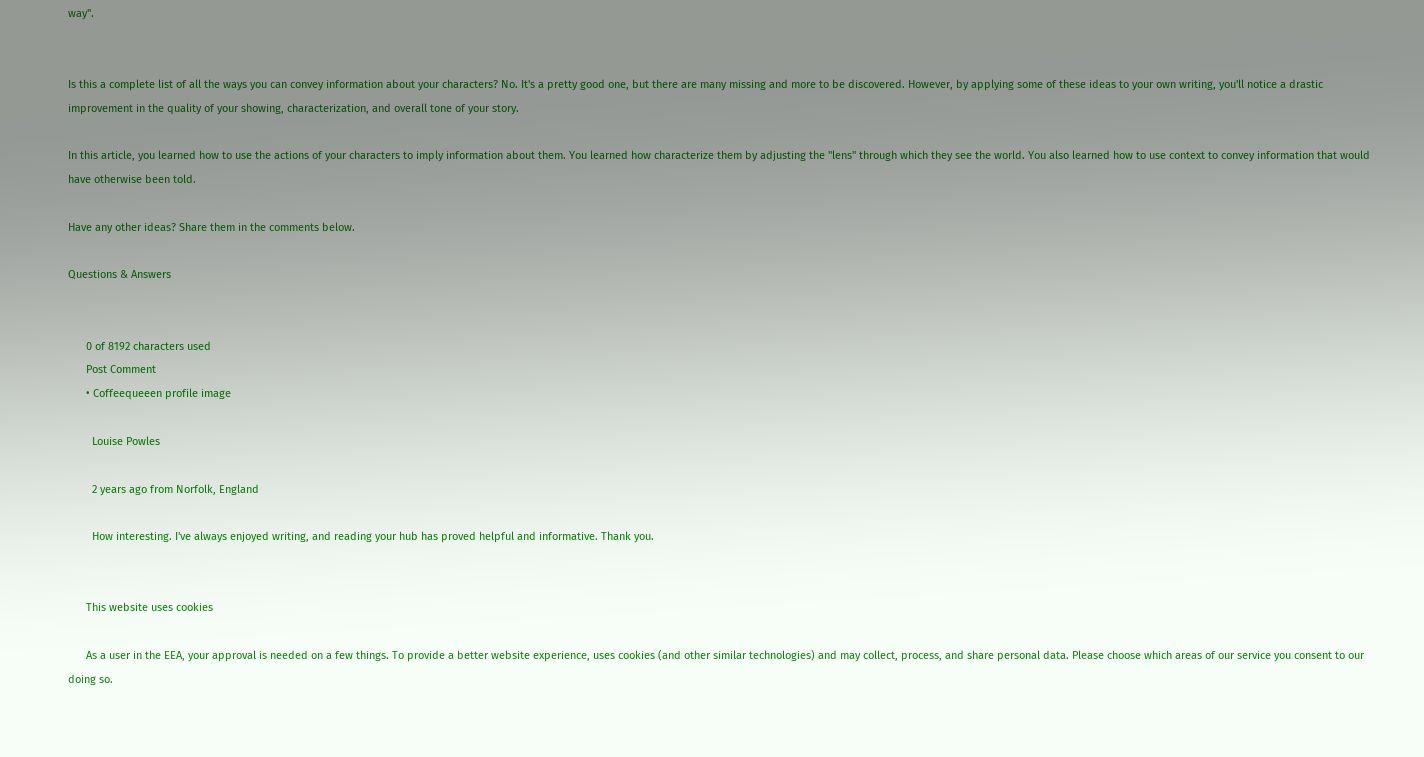way".


Is this a complete list of all the ways you can convey information about your characters? No. It's a pretty good one, but there are many missing and more to be discovered. However, by applying some of these ideas to your own writing, you'll notice a drastic improvement in the quality of your showing, characterization, and overall tone of your story.

In this article, you learned how to use the actions of your characters to imply information about them. You learned how characterize them by adjusting the "lens" through which they see the world. You also learned how to use context to convey information that would have otherwise been told.

Have any other ideas? Share them in the comments below.

Questions & Answers


      0 of 8192 characters used
      Post Comment
      • Coffeequeeen profile image

        Louise Powles

        2 years ago from Norfolk, England

        How interesting. I've always enjoyed writing, and reading your hub has proved helpful and informative. Thank you.


      This website uses cookies

      As a user in the EEA, your approval is needed on a few things. To provide a better website experience, uses cookies (and other similar technologies) and may collect, process, and share personal data. Please choose which areas of our service you consent to our doing so.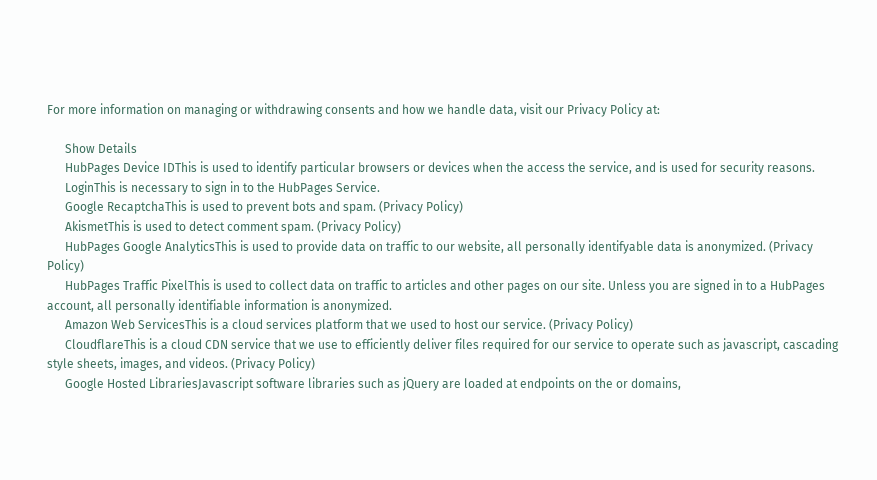For more information on managing or withdrawing consents and how we handle data, visit our Privacy Policy at:

      Show Details
      HubPages Device IDThis is used to identify particular browsers or devices when the access the service, and is used for security reasons.
      LoginThis is necessary to sign in to the HubPages Service.
      Google RecaptchaThis is used to prevent bots and spam. (Privacy Policy)
      AkismetThis is used to detect comment spam. (Privacy Policy)
      HubPages Google AnalyticsThis is used to provide data on traffic to our website, all personally identifyable data is anonymized. (Privacy Policy)
      HubPages Traffic PixelThis is used to collect data on traffic to articles and other pages on our site. Unless you are signed in to a HubPages account, all personally identifiable information is anonymized.
      Amazon Web ServicesThis is a cloud services platform that we used to host our service. (Privacy Policy)
      CloudflareThis is a cloud CDN service that we use to efficiently deliver files required for our service to operate such as javascript, cascading style sheets, images, and videos. (Privacy Policy)
      Google Hosted LibrariesJavascript software libraries such as jQuery are loaded at endpoints on the or domains,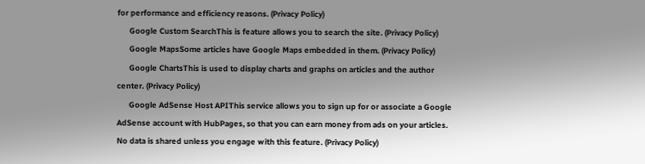for performance and efficiency reasons. (Privacy Policy)
      Google Custom SearchThis is feature allows you to search the site. (Privacy Policy)
      Google MapsSome articles have Google Maps embedded in them. (Privacy Policy)
      Google ChartsThis is used to display charts and graphs on articles and the author center. (Privacy Policy)
      Google AdSense Host APIThis service allows you to sign up for or associate a Google AdSense account with HubPages, so that you can earn money from ads on your articles. No data is shared unless you engage with this feature. (Privacy Policy)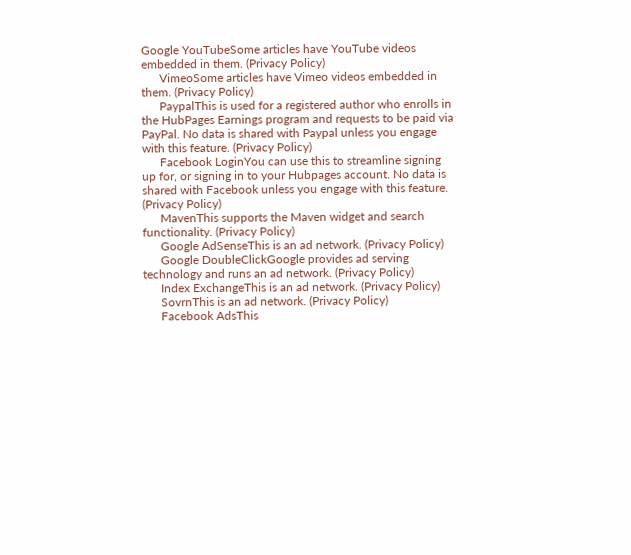Google YouTubeSome articles have YouTube videos embedded in them. (Privacy Policy)
      VimeoSome articles have Vimeo videos embedded in them. (Privacy Policy)
      PaypalThis is used for a registered author who enrolls in the HubPages Earnings program and requests to be paid via PayPal. No data is shared with Paypal unless you engage with this feature. (Privacy Policy)
      Facebook LoginYou can use this to streamline signing up for, or signing in to your Hubpages account. No data is shared with Facebook unless you engage with this feature. (Privacy Policy)
      MavenThis supports the Maven widget and search functionality. (Privacy Policy)
      Google AdSenseThis is an ad network. (Privacy Policy)
      Google DoubleClickGoogle provides ad serving technology and runs an ad network. (Privacy Policy)
      Index ExchangeThis is an ad network. (Privacy Policy)
      SovrnThis is an ad network. (Privacy Policy)
      Facebook AdsThis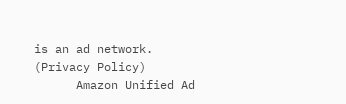is an ad network. (Privacy Policy)
      Amazon Unified Ad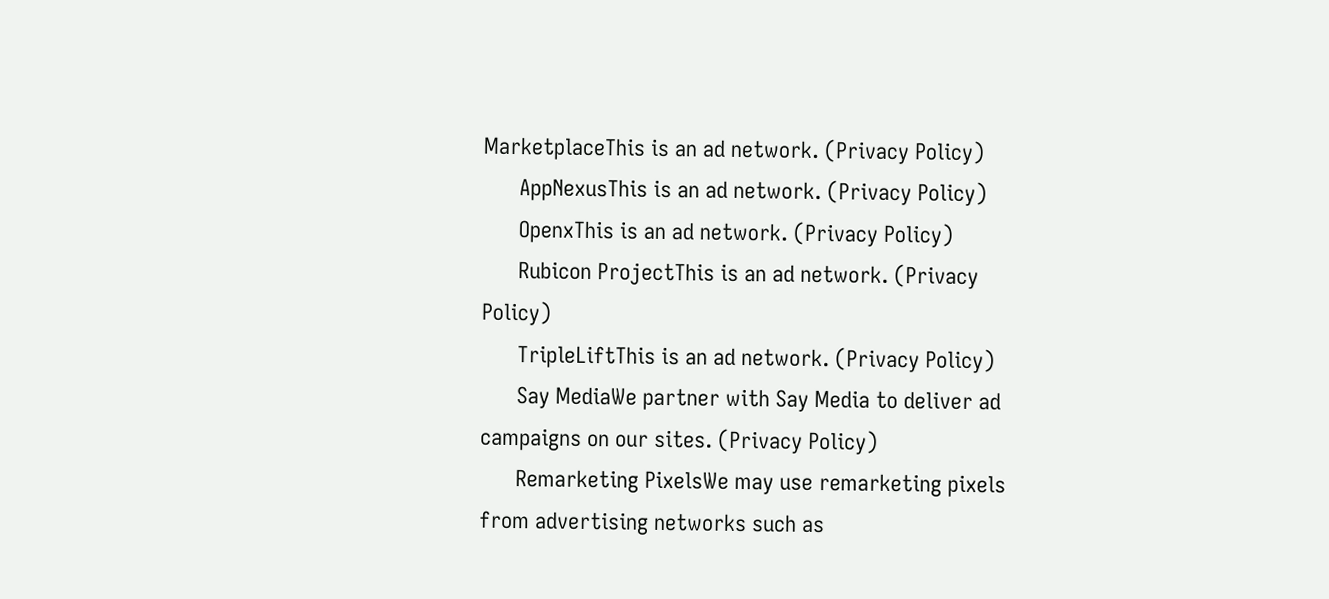MarketplaceThis is an ad network. (Privacy Policy)
      AppNexusThis is an ad network. (Privacy Policy)
      OpenxThis is an ad network. (Privacy Policy)
      Rubicon ProjectThis is an ad network. (Privacy Policy)
      TripleLiftThis is an ad network. (Privacy Policy)
      Say MediaWe partner with Say Media to deliver ad campaigns on our sites. (Privacy Policy)
      Remarketing PixelsWe may use remarketing pixels from advertising networks such as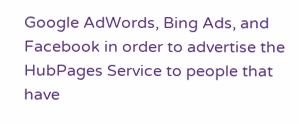Google AdWords, Bing Ads, and Facebook in order to advertise the HubPages Service to people that have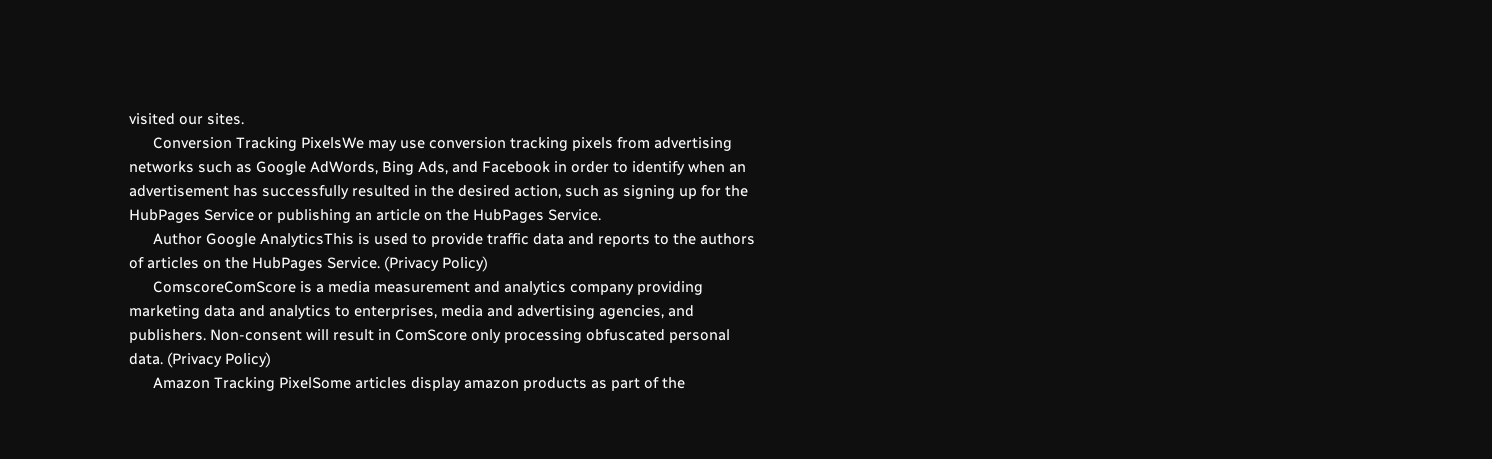visited our sites.
      Conversion Tracking PixelsWe may use conversion tracking pixels from advertising networks such as Google AdWords, Bing Ads, and Facebook in order to identify when an advertisement has successfully resulted in the desired action, such as signing up for the HubPages Service or publishing an article on the HubPages Service.
      Author Google AnalyticsThis is used to provide traffic data and reports to the authors of articles on the HubPages Service. (Privacy Policy)
      ComscoreComScore is a media measurement and analytics company providing marketing data and analytics to enterprises, media and advertising agencies, and publishers. Non-consent will result in ComScore only processing obfuscated personal data. (Privacy Policy)
      Amazon Tracking PixelSome articles display amazon products as part of the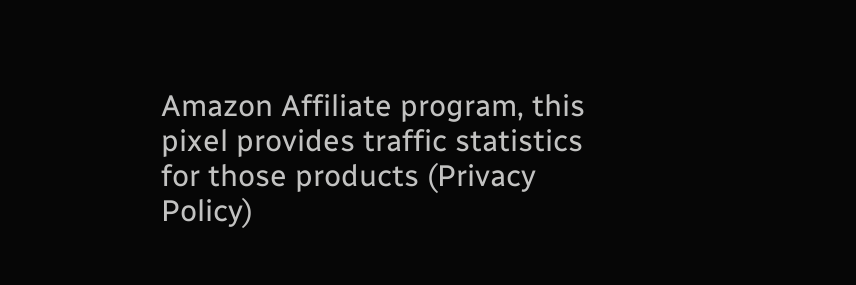Amazon Affiliate program, this pixel provides traffic statistics for those products (Privacy Policy)